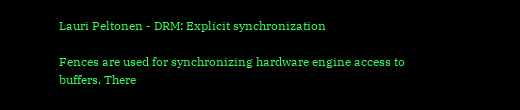Lauri Peltonen - DRM: Explicit synchronization

Fences are used for synchronizing hardware engine access to buffers. There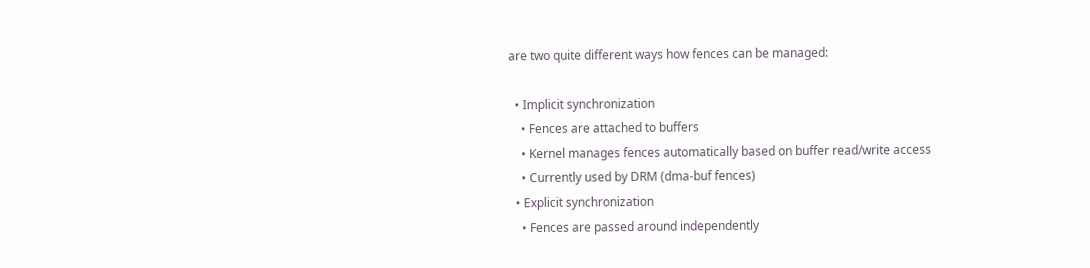are two quite different ways how fences can be managed:

  • Implicit synchronization
    • Fences are attached to buffers
    • Kernel manages fences automatically based on buffer read/write access
    • Currently used by DRM (dma-buf fences)
  • Explicit synchronization
    • Fences are passed around independently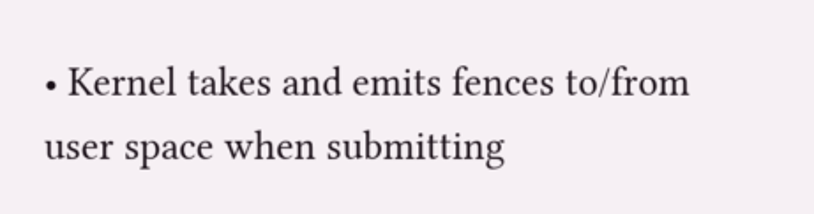• Kernel takes and emits fences to/from user space when submitting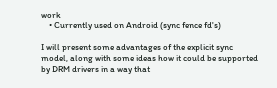work
    • Currently used on Android (sync fence fd's)

I will present some advantages of the explicit sync model, along with some ideas how it could be supported by DRM drivers in a way that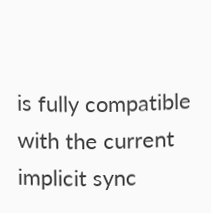is fully compatible with the current implicit sync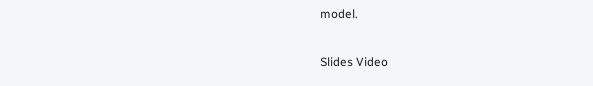model.

Slides Video